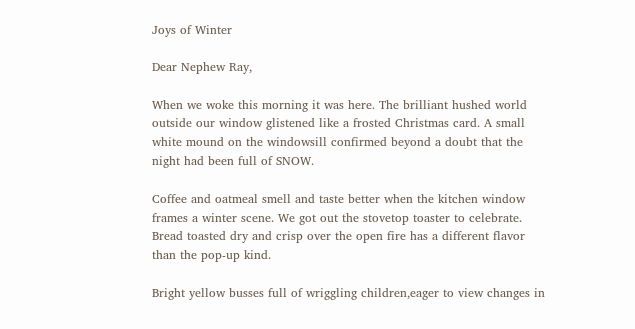Joys of Winter

Dear Nephew Ray,

When we woke this morning it was here. The brilliant hushed world outside our window glistened like a frosted Christmas card. A small white mound on the windowsill confirmed beyond a doubt that the night had been full of SNOW.

Coffee and oatmeal smell and taste better when the kitchen window frames a winter scene. We got out the stovetop toaster to celebrate. Bread toasted dry and crisp over the open fire has a different flavor than the pop-up kind.

Bright yellow busses full of wriggling children,eager to view changes in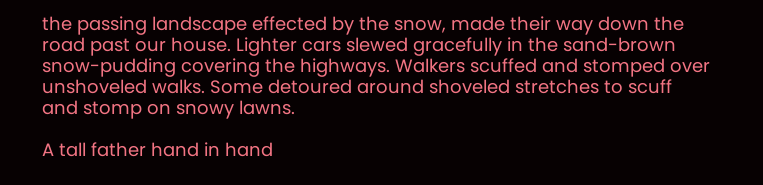the passing landscape effected by the snow, made their way down the road past our house. Lighter cars slewed gracefully in the sand-brown snow-pudding covering the highways. Walkers scuffed and stomped over unshoveled walks. Some detoured around shoveled stretches to scuff and stomp on snowy lawns.

A tall father hand in hand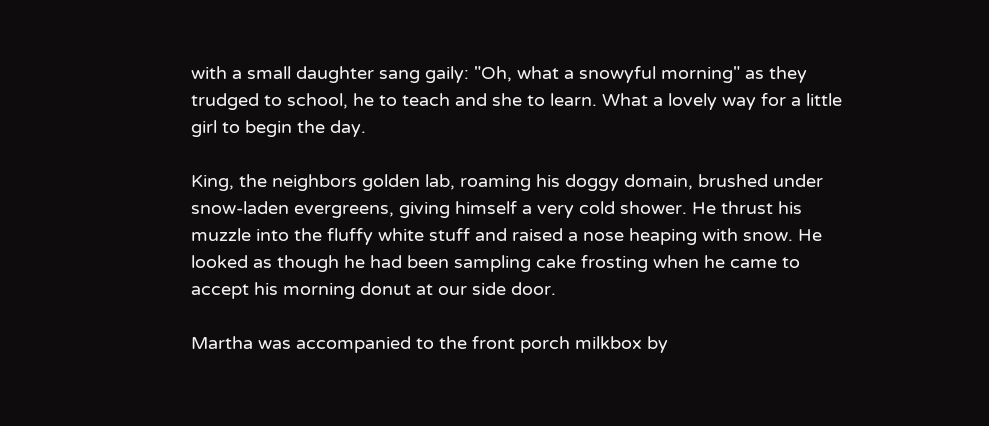with a small daughter sang gaily: "Oh, what a snowyful morning" as they trudged to school, he to teach and she to learn. What a lovely way for a little girl to begin the day.

King, the neighbors golden lab, roaming his doggy domain, brushed under snow-laden evergreens, giving himself a very cold shower. He thrust his muzzle into the fluffy white stuff and raised a nose heaping with snow. He looked as though he had been sampling cake frosting when he came to accept his morning donut at our side door.

Martha was accompanied to the front porch milkbox by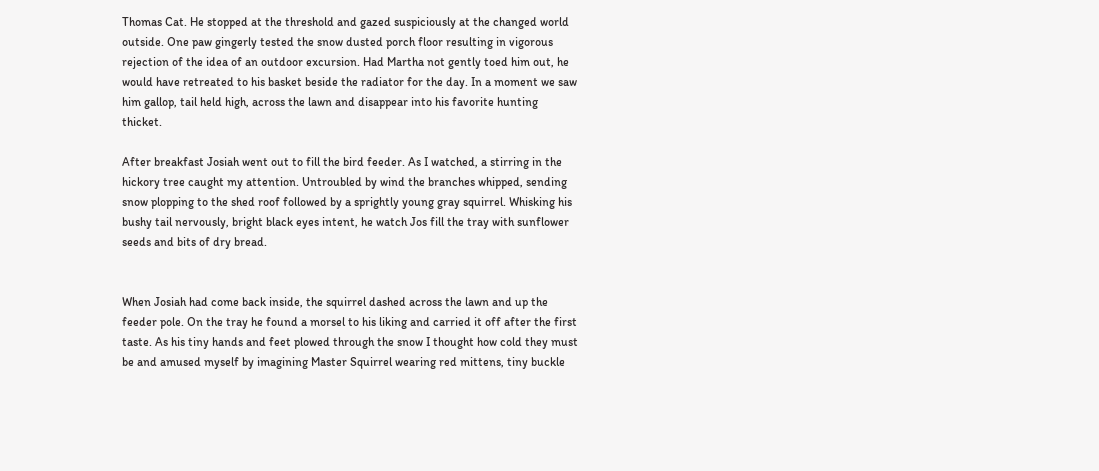Thomas Cat. He stopped at the threshold and gazed suspiciously at the changed world outside. One paw gingerly tested the snow dusted porch floor resulting in vigorous rejection of the idea of an outdoor excursion. Had Martha not gently toed him out, he would have retreated to his basket beside the radiator for the day. In a moment we saw him gallop, tail held high, across the lawn and disappear into his favorite hunting thicket.

After breakfast Josiah went out to fill the bird feeder. As I watched, a stirring in the hickory tree caught my attention. Untroubled by wind the branches whipped, sending snow plopping to the shed roof followed by a sprightly young gray squirrel. Whisking his bushy tail nervously, bright black eyes intent, he watch Jos fill the tray with sunflower seeds and bits of dry bread.


When Josiah had come back inside, the squirrel dashed across the lawn and up the feeder pole. On the tray he found a morsel to his liking and carried it off after the first taste. As his tiny hands and feet plowed through the snow I thought how cold they must be and amused myself by imagining Master Squirrel wearing red mittens, tiny buckle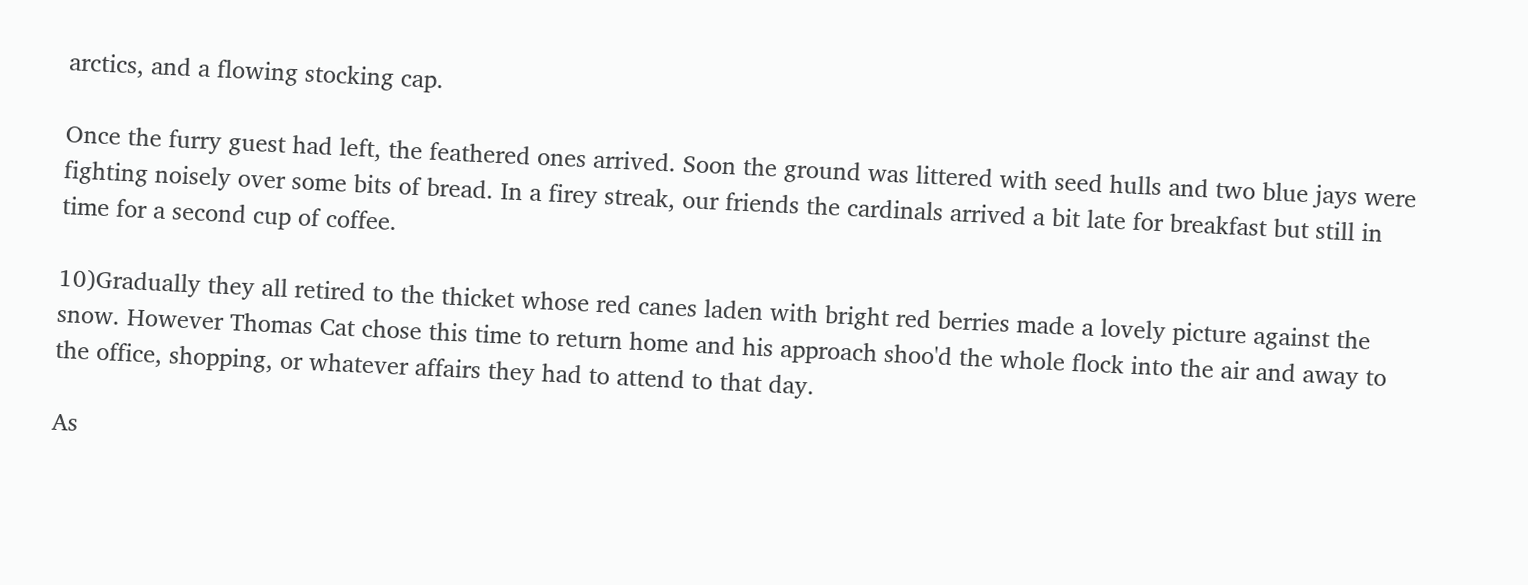arctics, and a flowing stocking cap.

Once the furry guest had left, the feathered ones arrived. Soon the ground was littered with seed hulls and two blue jays were fighting noisely over some bits of bread. In a firey streak, our friends the cardinals arrived a bit late for breakfast but still in time for a second cup of coffee.

10)Gradually they all retired to the thicket whose red canes laden with bright red berries made a lovely picture against the snow. However Thomas Cat chose this time to return home and his approach shoo'd the whole flock into the air and away to the office, shopping, or whatever affairs they had to attend to that day.

As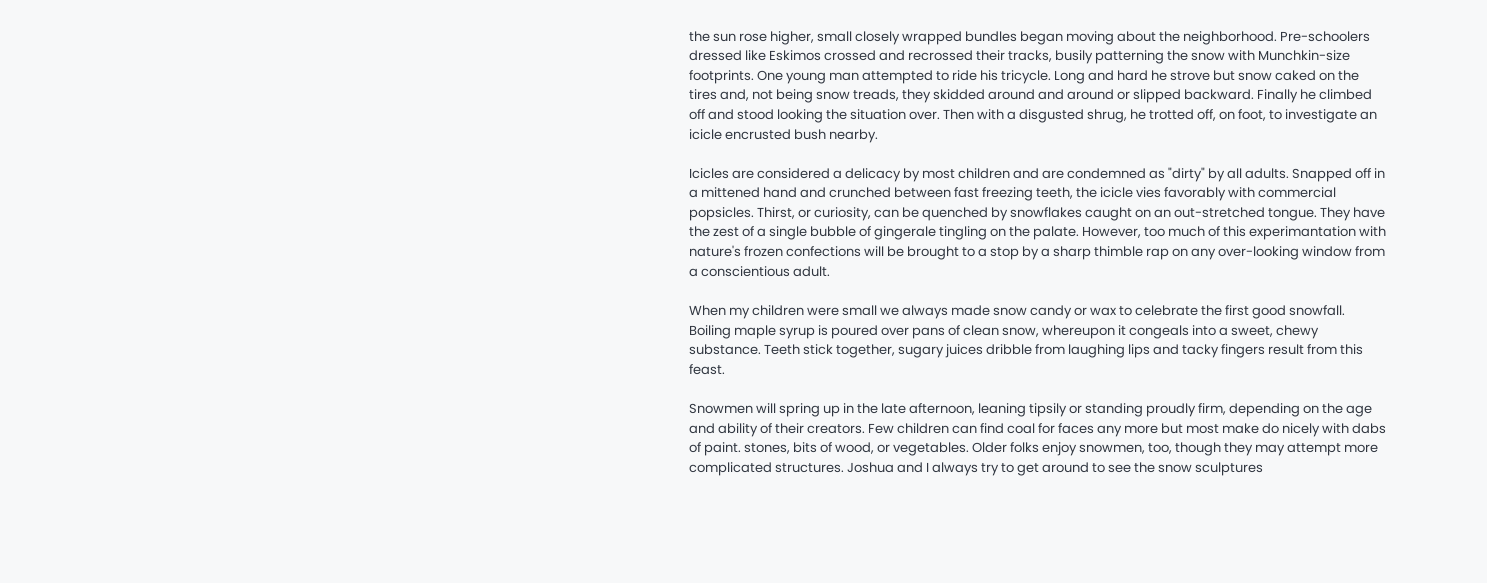the sun rose higher, small closely wrapped bundles began moving about the neighborhood. Pre-schoolers dressed like Eskimos crossed and recrossed their tracks, busily patterning the snow with Munchkin-size footprints. One young man attempted to ride his tricycle. Long and hard he strove but snow caked on the tires and, not being snow treads, they skidded around and around or slipped backward. Finally he climbed off and stood looking the situation over. Then with a disgusted shrug, he trotted off, on foot, to investigate an icicle encrusted bush nearby.

Icicles are considered a delicacy by most children and are condemned as "dirty" by all adults. Snapped off in a mittened hand and crunched between fast freezing teeth, the icicle vies favorably with commercial popsicles. Thirst, or curiosity, can be quenched by snowflakes caught on an out-stretched tongue. They have the zest of a single bubble of gingerale tingling on the palate. However, too much of this experimantation with nature's frozen confections will be brought to a stop by a sharp thimble rap on any over-looking window from a conscientious adult.

When my children were small we always made snow candy or wax to celebrate the first good snowfall. Boiling maple syrup is poured over pans of clean snow, whereupon it congeals into a sweet, chewy substance. Teeth stick together, sugary juices dribble from laughing lips and tacky fingers result from this feast.

Snowmen will spring up in the late afternoon, leaning tipsily or standing proudly firm, depending on the age and ability of their creators. Few children can find coal for faces any more but most make do nicely with dabs of paint. stones, bits of wood, or vegetables. Older folks enjoy snowmen, too, though they may attempt more complicated structures. Joshua and I always try to get around to see the snow sculptures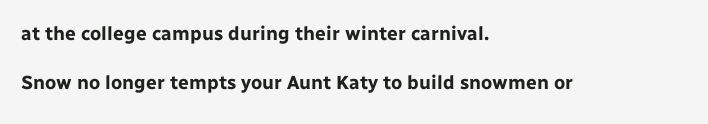at the college campus during their winter carnival.

Snow no longer tempts your Aunt Katy to build snowmen or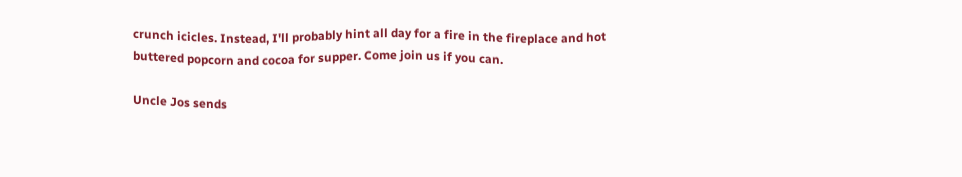crunch icicles. Instead, I'll probably hint all day for a fire in the fireplace and hot buttered popcorn and cocoa for supper. Come join us if you can.

Uncle Jos sends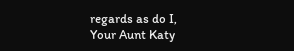regards as do I,
Your Aunt Katy